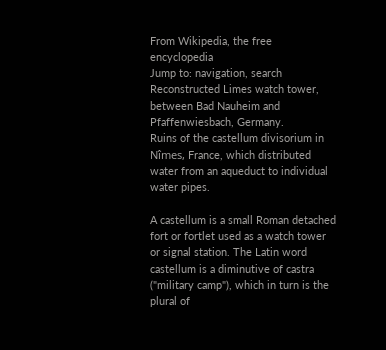From Wikipedia, the free encyclopedia
Jump to: navigation, search
Reconstructed Limes watch tower, between Bad Nauheim and Pfaffenwiesbach, Germany.
Ruins of the castellum divisorium in Nîmes, France, which distributed water from an aqueduct to individual water pipes.

A castellum is a small Roman detached fort or fortlet used as a watch tower or signal station. The Latin word castellum is a diminutive of castra ("military camp"), which in turn is the plural of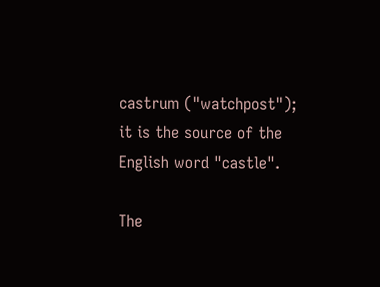castrum ("watchpost"); it is the source of the English word "castle".

The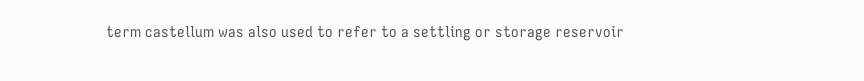term castellum was also used to refer to a settling or storage reservoir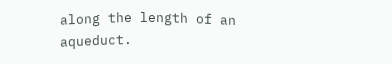along the length of an aqueduct.